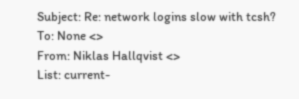Subject: Re: network logins slow with tcsh?
To: None <>
From: Niklas Hallqvist <>
List: current-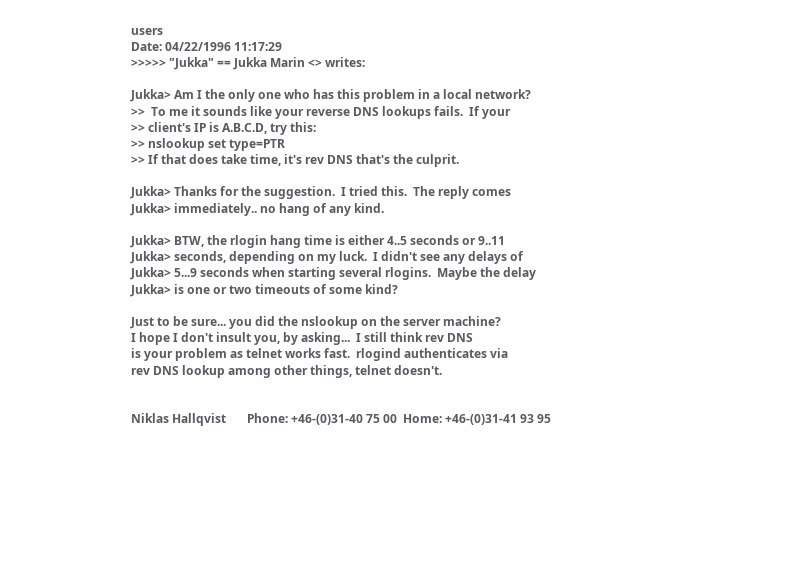users
Date: 04/22/1996 11:17:29
>>>>> "Jukka" == Jukka Marin <> writes:

Jukka> Am I the only one who has this problem in a local network?
>>  To me it sounds like your reverse DNS lookups fails.  If your
>> client's IP is A.B.C.D, try this:
>> nslookup set type=PTR
>> If that does take time, it's rev DNS that's the culprit.

Jukka> Thanks for the suggestion.  I tried this.  The reply comes
Jukka> immediately.. no hang of any kind.

Jukka> BTW, the rlogin hang time is either 4..5 seconds or 9..11
Jukka> seconds, depending on my luck.  I didn't see any delays of
Jukka> 5...9 seconds when starting several rlogins.  Maybe the delay
Jukka> is one or two timeouts of some kind?

Just to be sure... you did the nslookup on the server machine?
I hope I don't insult you, by asking...  I still think rev DNS
is your problem as telnet works fast.  rlogind authenticates via
rev DNS lookup among other things, telnet doesn't.


Niklas Hallqvist       Phone: +46-(0)31-40 75 00  Home: +46-(0)31-41 93 95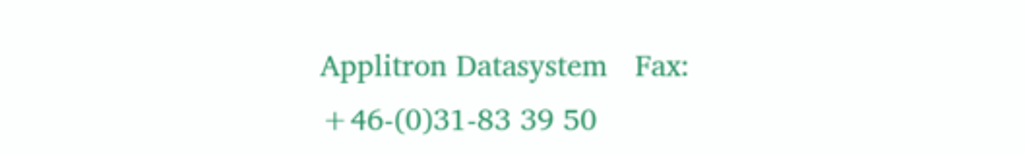Applitron Datasystem   Fax:   +46-(0)31-83 39 50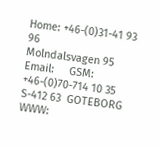Home: +46-(0)31-41 93 96
Molndalsvagen 95       Email:     GSM:  +46-(0)70-714 10 35
S-412 63  GOTEBORG     WWW: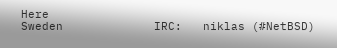Here
Sweden             IRC:   niklas (#NetBSD)